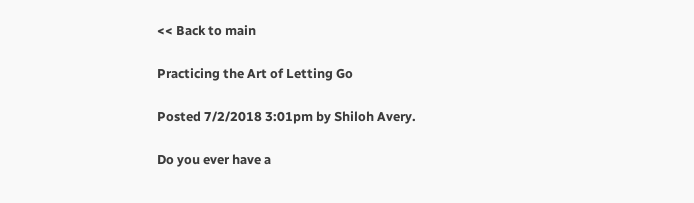<< Back to main

Practicing the Art of Letting Go

Posted 7/2/2018 3:01pm by Shiloh Avery.

Do you ever have a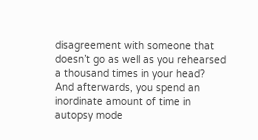disagreement with someone that doesn’t go as well as you rehearsed a thousand times in your head?  And afterwards, you spend an inordinate amount of time in autopsy mode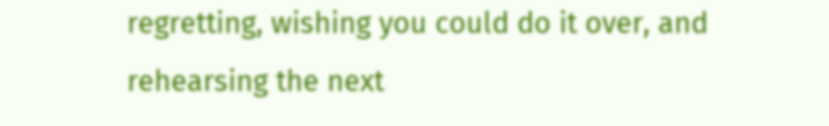regretting, wishing you could do it over, and rehearsing the next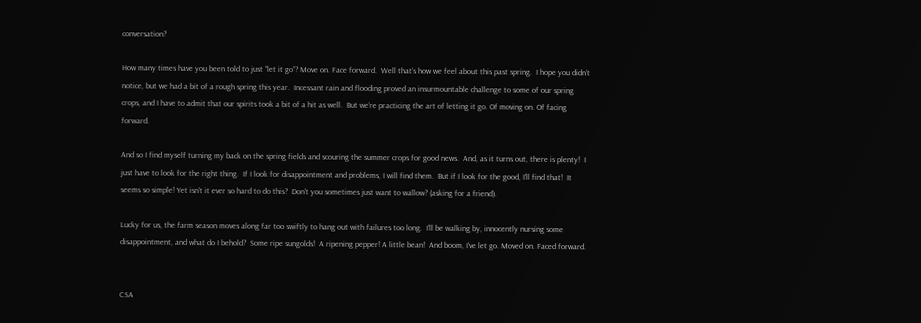conversation?

How many times have you been told to just “let it go”? Move on. Face forward.  Well that’s how we feel about this past spring.  I hope you didn’t notice, but we had a bit of a rough spring this year.  Incessant rain and flooding proved an insurmountable challenge to some of our spring crops, and I have to admit that our spirits took a bit of a hit as well.  But we’re practicing the art of letting it go. Of moving on. Of facing forward.

And so I find myself turning my back on the spring fields and scouring the summer crops for good news.  And, as it turns out, there is plenty!  I just have to look for the right thing.  If I look for disappointment and problems, I will find them.  But if I look for the good, I’ll find that!  It seems so simple! Yet isn’t it ever so hard to do this?  Don’t you sometimes just want to wallow? (asking for a friend).

Lucky for us, the farm season moves along far too swiftly to hang out with failures too long.  I’ll be walking by, innocently nursing some disappointment, and what do I behold?  Some ripe sungolds!  A ripening pepper! A little bean!  And boom, I’ve let go. Moved on. Faced forward.


CSA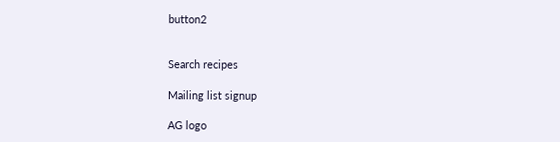button2


Search recipes

Mailing list signup

AG logo